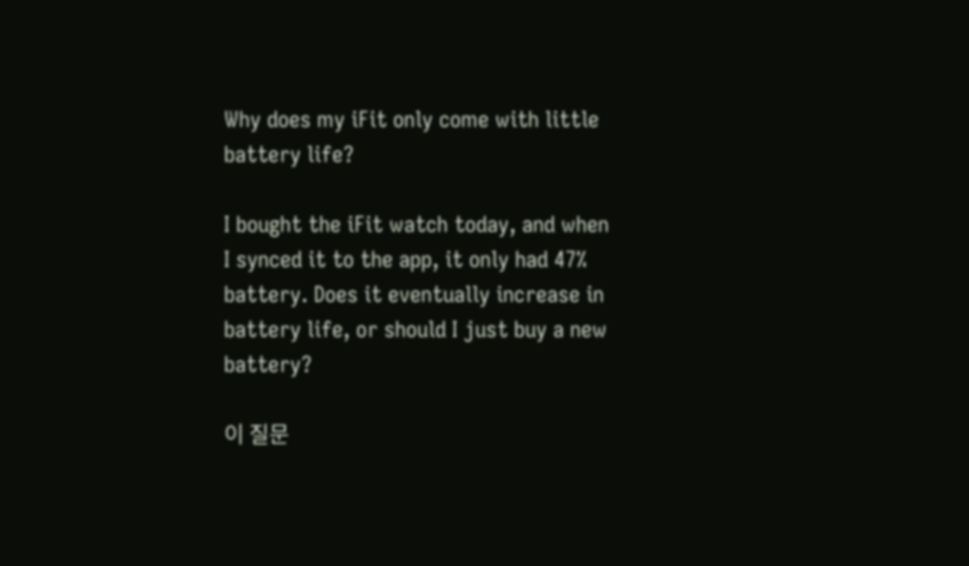Why does my iFit only come with little battery life?

I bought the iFit watch today, and when I synced it to the app, it only had 47% battery. Does it eventually increase in battery life, or should I just buy a new battery?

이 질문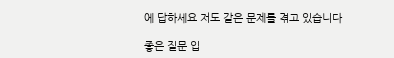에 답하세요 저도 같은 문제를 겪고 있습니다

좋은 질문 입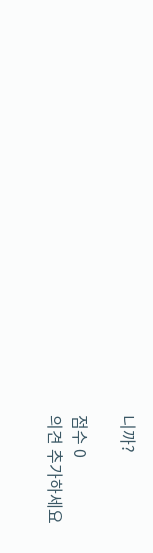니까?

점수 0
의견 추가하세요